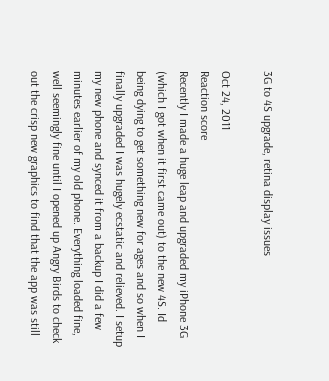3G to 4S upgrade, retina display issues

Oct 24, 2011
Reaction score
Recently I made a huge leap and upgraded my iPhone 3G (which I got when it first came out) to the new 4S. Id being dying to get something new for ages and so when I finally upgraded I was hugely ecstatic and relieved. I setup my new phone and synced it from a backup I did a few minutes earlier of my old phone. Everything loaded fine, well seemingly fine until I opened up Angry Birds to check out the crisp new graphics to find that the app was still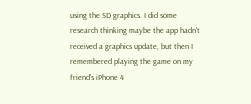using the SD graphics. I did some research thinking maybe the app hadn't received a graphics update, but then I remembered playing the game on my friend's iPhone 4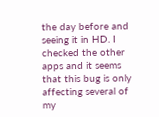the day before and seeing it in HD. I checked the other apps and it seems that this bug is only affecting several of my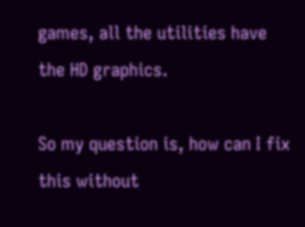games, all the utilities have the HD graphics.

So my question is, how can I fix this without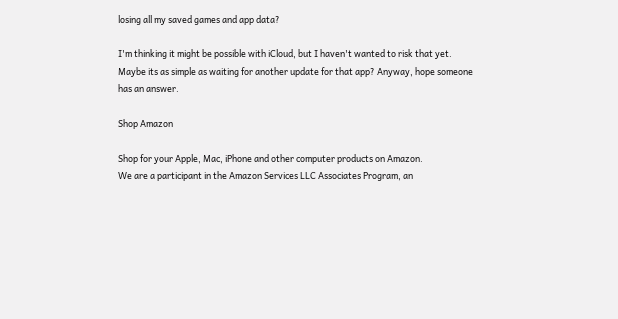losing all my saved games and app data?

I'm thinking it might be possible with iCloud, but I haven't wanted to risk that yet. Maybe its as simple as waiting for another update for that app? Anyway, hope someone has an answer.

Shop Amazon

Shop for your Apple, Mac, iPhone and other computer products on Amazon.
We are a participant in the Amazon Services LLC Associates Program, an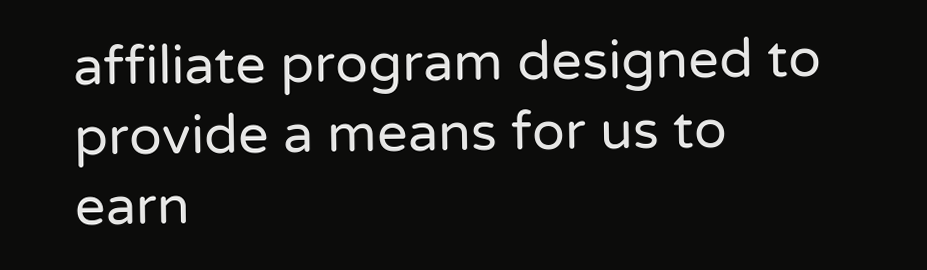affiliate program designed to provide a means for us to earn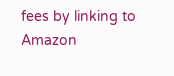fees by linking to Amazon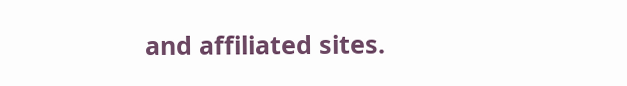and affiliated sites.